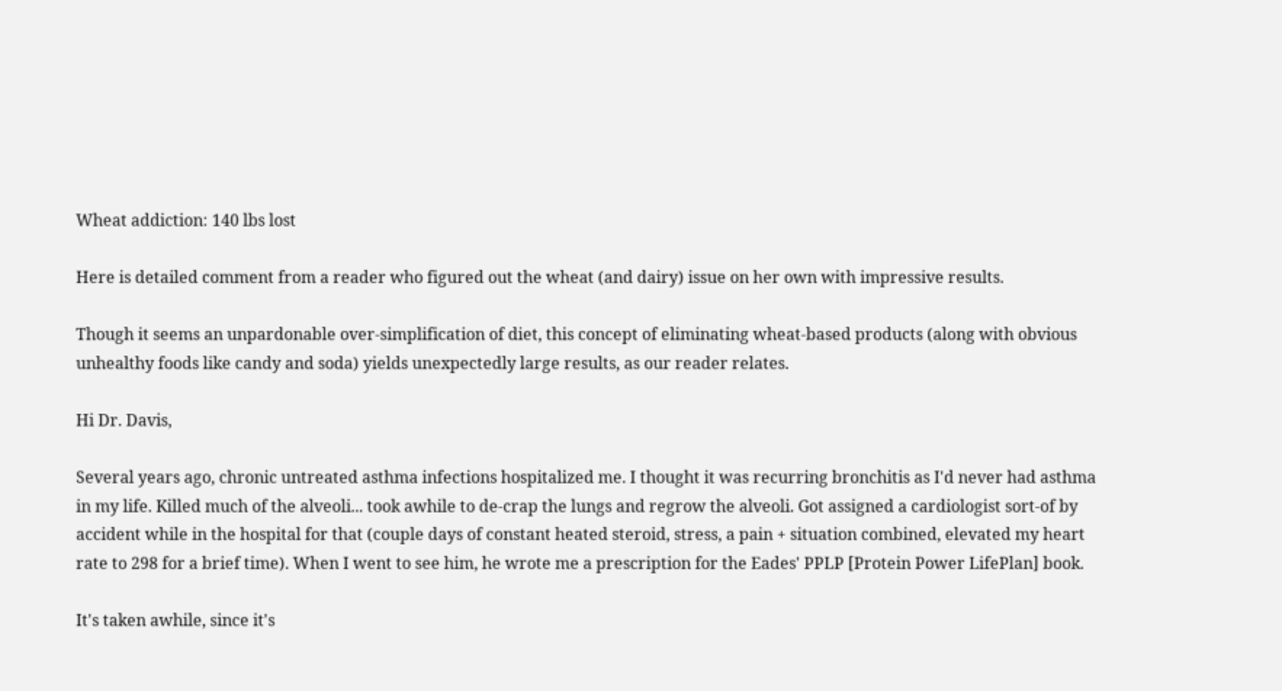Wheat addiction: 140 lbs lost

Here is detailed comment from a reader who figured out the wheat (and dairy) issue on her own with impressive results.

Though it seems an unpardonable over-simplification of diet, this concept of eliminating wheat-based products (along with obvious unhealthy foods like candy and soda) yields unexpectedly large results, as our reader relates.

Hi Dr. Davis,

Several years ago, chronic untreated asthma infections hospitalized me. I thought it was recurring bronchitis as I'd never had asthma in my life. Killed much of the alveoli... took awhile to de-crap the lungs and regrow the alveoli. Got assigned a cardiologist sort-of by accident while in the hospital for that (couple days of constant heated steroid, stress, a pain + situation combined, elevated my heart rate to 298 for a brief time). When I went to see him, he wrote me a prescription for the Eades' PPLP [Protein Power LifePlan] book.

It's taken awhile, since it's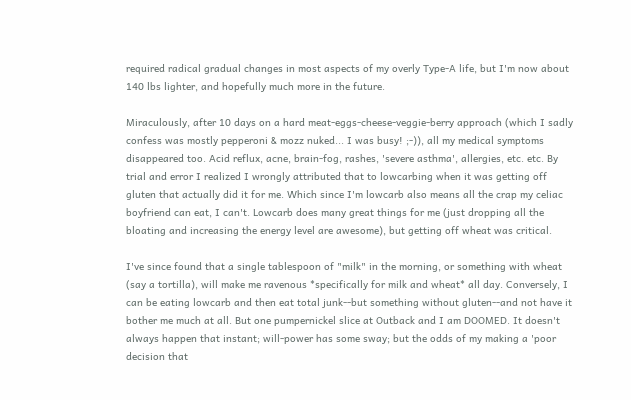required radical gradual changes in most aspects of my overly Type-A life, but I'm now about 140 lbs lighter, and hopefully much more in the future.

Miraculously, after 10 days on a hard meat-eggs-cheese-veggie-berry approach (which I sadly confess was mostly pepperoni & mozz nuked... I was busy! ;-)), all my medical symptoms disappeared too. Acid reflux, acne, brain-fog, rashes, 'severe asthma', allergies, etc. etc. By trial and error I realized I wrongly attributed that to lowcarbing when it was getting off gluten that actually did it for me. Which since I'm lowcarb also means all the crap my celiac boyfriend can eat, I can't. Lowcarb does many great things for me (just dropping all the bloating and increasing the energy level are awesome), but getting off wheat was critical.

I've since found that a single tablespoon of "milk" in the morning, or something with wheat (say a tortilla), will make me ravenous *specifically for milk and wheat* all day. Conversely, I can be eating lowcarb and then eat total junk--but something without gluten--and not have it bother me much at all. But one pumpernickel slice at Outback and I am DOOMED. It doesn't always happen that instant; will-power has some sway; but the odds of my making a 'poor decision that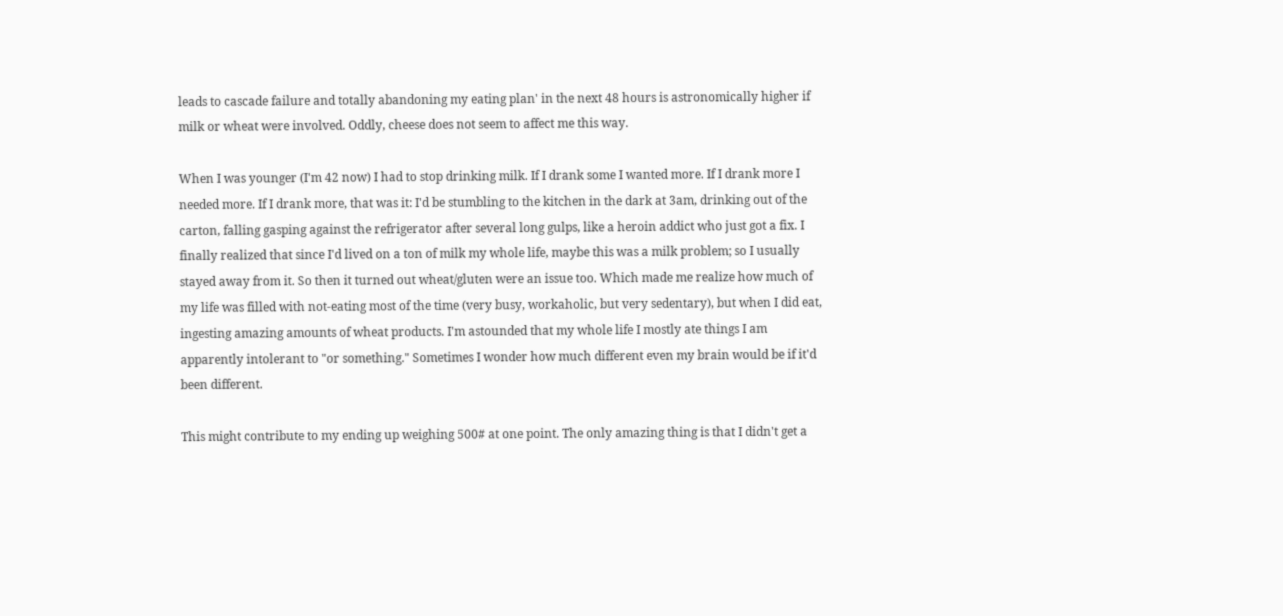leads to cascade failure and totally abandoning my eating plan' in the next 48 hours is astronomically higher if milk or wheat were involved. Oddly, cheese does not seem to affect me this way.

When I was younger (I'm 42 now) I had to stop drinking milk. If I drank some I wanted more. If I drank more I needed more. If I drank more, that was it: I'd be stumbling to the kitchen in the dark at 3am, drinking out of the carton, falling gasping against the refrigerator after several long gulps, like a heroin addict who just got a fix. I finally realized that since I'd lived on a ton of milk my whole life, maybe this was a milk problem; so I usually stayed away from it. So then it turned out wheat/gluten were an issue too. Which made me realize how much of my life was filled with not-eating most of the time (very busy, workaholic, but very sedentary), but when I did eat, ingesting amazing amounts of wheat products. I'm astounded that my whole life I mostly ate things I am apparently intolerant to "or something." Sometimes I wonder how much different even my brain would be if it'd been different.

This might contribute to my ending up weighing 500# at one point. The only amazing thing is that I didn't get a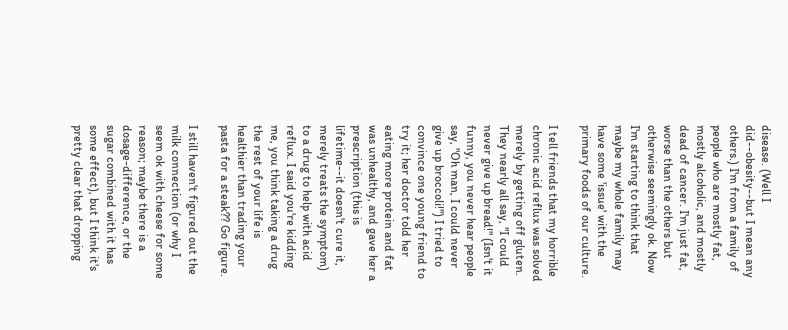disease. (Well I did--obesity--but I mean any others.) I'm from a family of people who are mostly fat, mostly alcoholic, and mostly dead of cancer. I'm just fat, worse than the others but otherwise seemingly ok. Now I'm starting to think that maybe my whole family may have some 'issue' with the primary foods of our culture.

I tell friends that my horrible chronic acid reflux was solved merely by getting off gluten. They nearly all say, "I could never give up bread!" (Isn't it funny, you never hear people say, "Oh man, I could never give up broccoli!") I tried to convince one young friend to try it; her doctor told her eating more protein and fat was unhealthy, and gave her a prescription (this is lifetime--it doesn't cure it, merely treats the symptom) to a drug to help with acid reflux. I said you're kidding me, you think taking a drug the rest of your life is healthier than trading your pasta for a steak?? Go figure.

I still haven't figured out the milk connection (or why I seem ok with cheese for some reason; maybe there is a dosage-difference, or the sugar combined with it has some effect), but I think it's pretty clear that dropping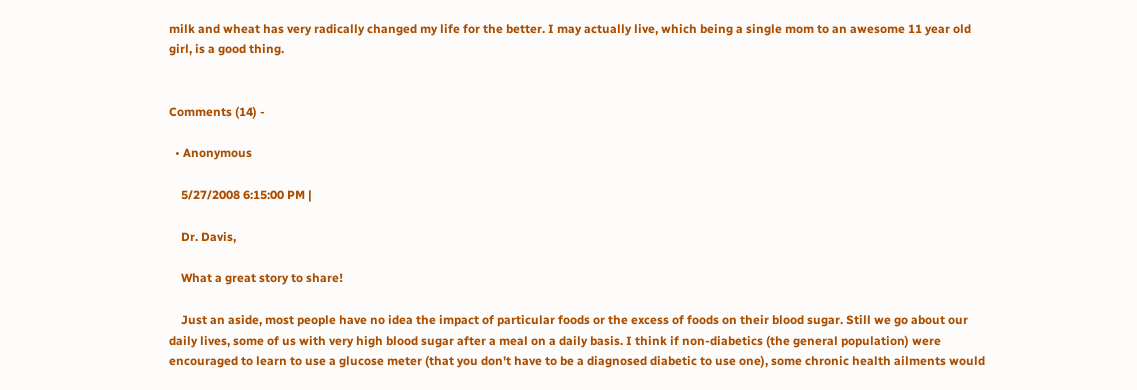milk and wheat has very radically changed my life for the better. I may actually live, which being a single mom to an awesome 11 year old girl, is a good thing.


Comments (14) -

  • Anonymous

    5/27/2008 6:15:00 PM |

    Dr. Davis,

    What a great story to share!

    Just an aside, most people have no idea the impact of particular foods or the excess of foods on their blood sugar. Still we go about our daily lives, some of us with very high blood sugar after a meal on a daily basis. I think if non-diabetics (the general population) were encouraged to learn to use a glucose meter (that you don't have to be a diagnosed diabetic to use one), some chronic health ailments would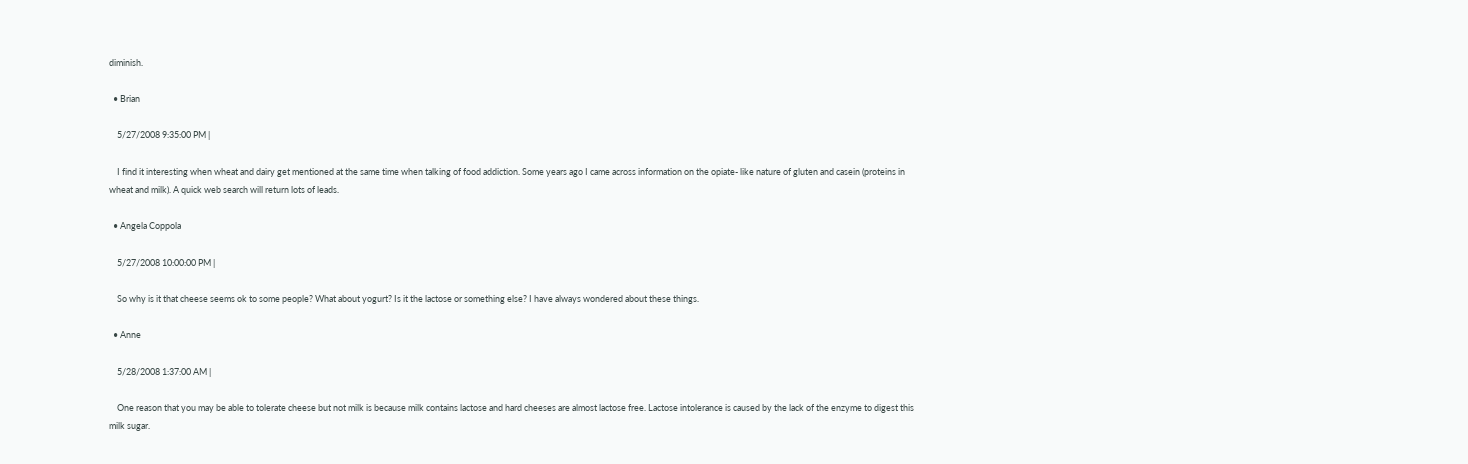diminish.

  • Brian

    5/27/2008 9:35:00 PM |

    I find it interesting when wheat and dairy get mentioned at the same time when talking of food addiction. Some years ago I came across information on the opiate- like nature of gluten and casein (proteins in wheat and milk). A quick web search will return lots of leads.

  • Angela Coppola

    5/27/2008 10:00:00 PM |

    So why is it that cheese seems ok to some people? What about yogurt? Is it the lactose or something else? I have always wondered about these things.

  • Anne

    5/28/2008 1:37:00 AM |

    One reason that you may be able to tolerate cheese but not milk is because milk contains lactose and hard cheeses are almost lactose free. Lactose intolerance is caused by the lack of the enzyme to digest this milk sugar.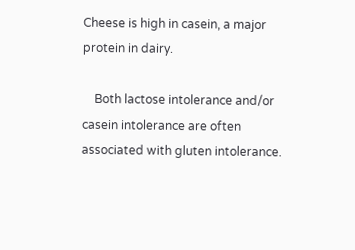Cheese is high in casein, a major protein in dairy.

    Both lactose intolerance and/or casein intolerance are often associated with gluten intolerance.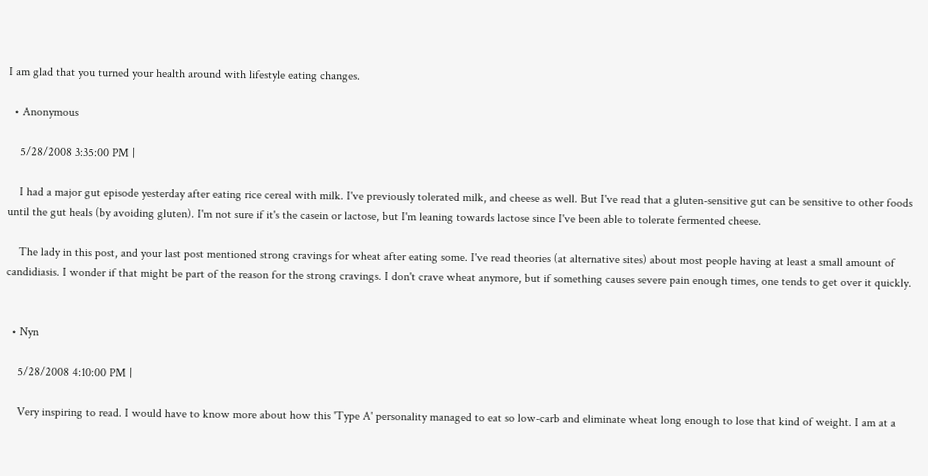I am glad that you turned your health around with lifestyle eating changes.

  • Anonymous

    5/28/2008 3:35:00 PM |

    I had a major gut episode yesterday after eating rice cereal with milk. I've previously tolerated milk, and cheese as well. But I've read that a gluten-sensitive gut can be sensitive to other foods until the gut heals (by avoiding gluten). I'm not sure if it's the casein or lactose, but I'm leaning towards lactose since I've been able to tolerate fermented cheese.

    The lady in this post, and your last post mentioned strong cravings for wheat after eating some. I've read theories (at alternative sites) about most people having at least a small amount of candidiasis. I wonder if that might be part of the reason for the strong cravings. I don't crave wheat anymore, but if something causes severe pain enough times, one tends to get over it quickly.


  • Nyn

    5/28/2008 4:10:00 PM |

    Very inspiring to read. I would have to know more about how this 'Type A' personality managed to eat so low-carb and eliminate wheat long enough to lose that kind of weight. I am at a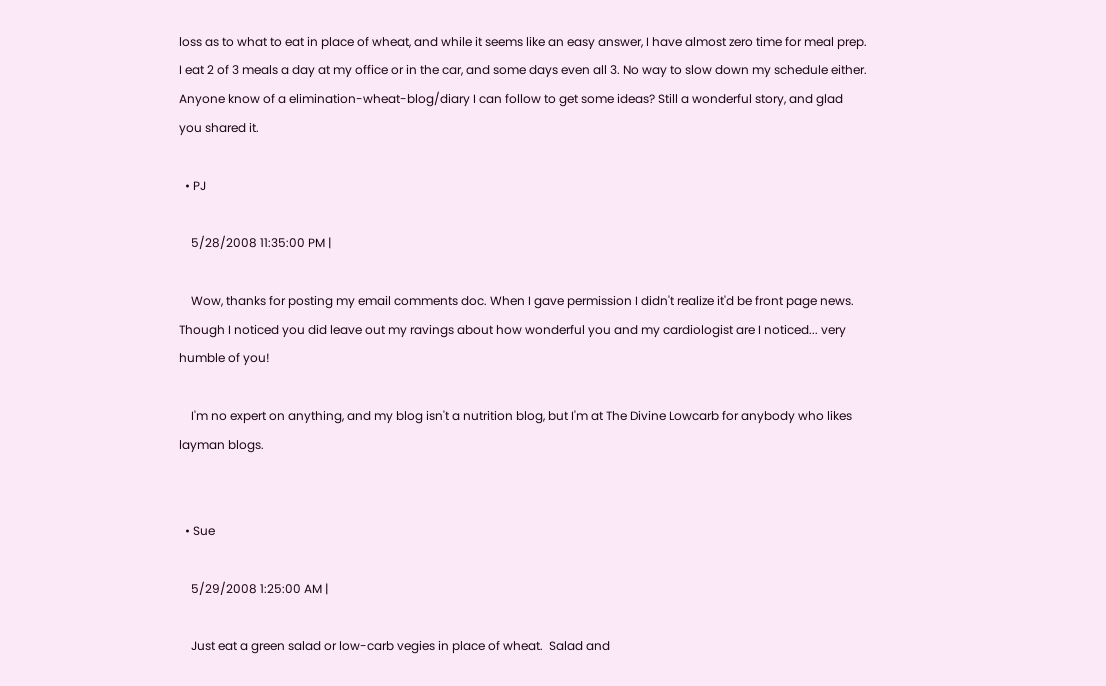loss as to what to eat in place of wheat, and while it seems like an easy answer, I have almost zero time for meal prep. I eat 2 of 3 meals a day at my office or in the car, and some days even all 3. No way to slow down my schedule either. Anyone know of a elimination-wheat-blog/diary I can follow to get some ideas? Still a wonderful story, and glad you shared it.

  • PJ

    5/28/2008 11:35:00 PM |

    Wow, thanks for posting my email comments doc. When I gave permission I didn't realize it'd be front page news. Though I noticed you did leave out my ravings about how wonderful you and my cardiologist are I noticed... very humble of you!

    I'm no expert on anything, and my blog isn't a nutrition blog, but I'm at The Divine Lowcarb for anybody who likes layman blogs.


  • Sue

    5/29/2008 1:25:00 AM |

    Just eat a green salad or low-carb vegies in place of wheat.  Salad and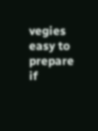vegies easy to prepare if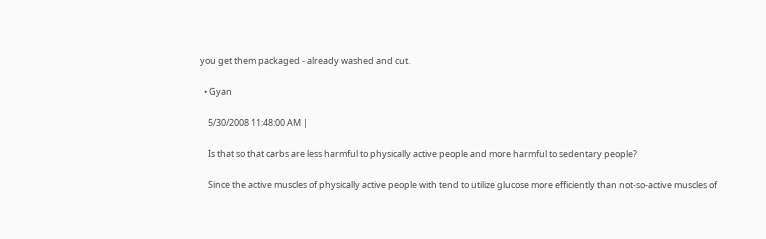you get them packaged - already washed and cut.

  • Gyan

    5/30/2008 11:48:00 AM |

    Is that so that carbs are less harmful to physically active people and more harmful to sedentary people?

    Since the active muscles of physically active people with tend to utilize glucose more efficiently than not-so-active muscles of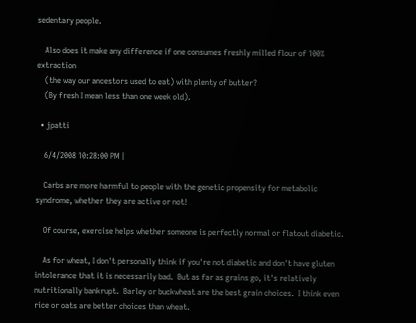sedentary people.

    Also does it make any difference if one consumes freshly milled flour of 100% extraction
    (the way our ancestors used to eat) with plenty of butter?
    (By fresh I mean less than one week old).

  • jpatti

    6/4/2008 10:28:00 PM |

    Carbs are more harmful to people with the genetic propensity for metabolic syndrome, whether they are active or not!

    Of course, exercise helps whether someone is perfectly normal or flatout diabetic.

    As for wheat, I don't personally think if you're not diabetic and don't have gluten intolerance that it is necessarily bad.  But as far as grains go, it's relatively nutritionally bankrupt.  Barley or buckwheat are the best grain choices.  I think even rice or oats are better choices than wheat.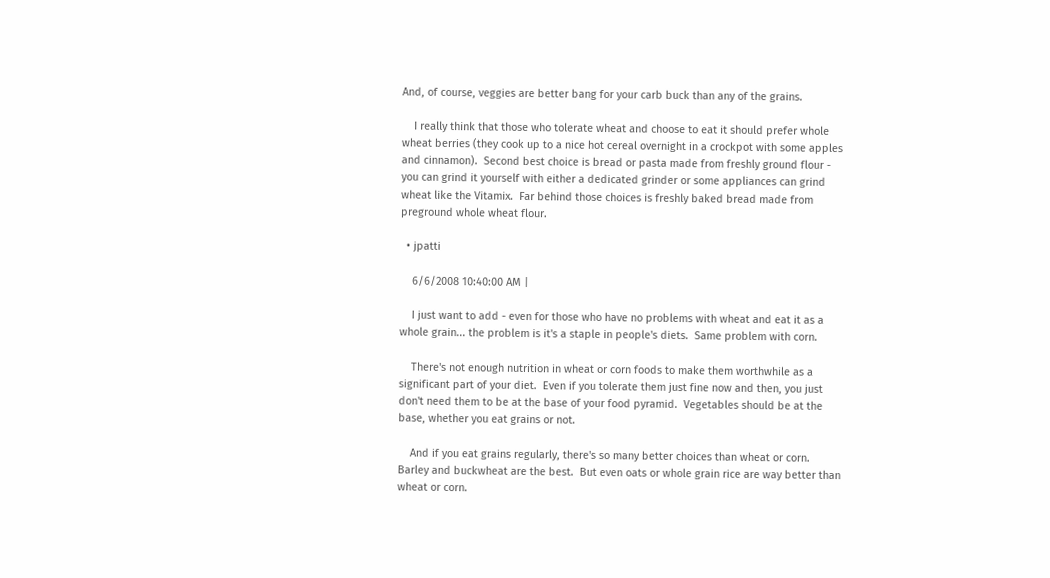And, of course, veggies are better bang for your carb buck than any of the grains.

    I really think that those who tolerate wheat and choose to eat it should prefer whole wheat berries (they cook up to a nice hot cereal overnight in a crockpot with some apples and cinnamon).  Second best choice is bread or pasta made from freshly ground flour - you can grind it yourself with either a dedicated grinder or some appliances can grind wheat like the Vitamix.  Far behind those choices is freshly baked bread made from preground whole wheat flour.

  • jpatti

    6/6/2008 10:40:00 AM |

    I just want to add - even for those who have no problems with wheat and eat it as a whole grain... the problem is it's a staple in people's diets.  Same problem with corn.

    There's not enough nutrition in wheat or corn foods to make them worthwhile as a significant part of your diet.  Even if you tolerate them just fine now and then, you just don't need them to be at the base of your food pyramid.  Vegetables should be at the base, whether you eat grains or not.

    And if you eat grains regularly, there's so many better choices than wheat or corn.  Barley and buckwheat are the best.  But even oats or whole grain rice are way better than wheat or corn.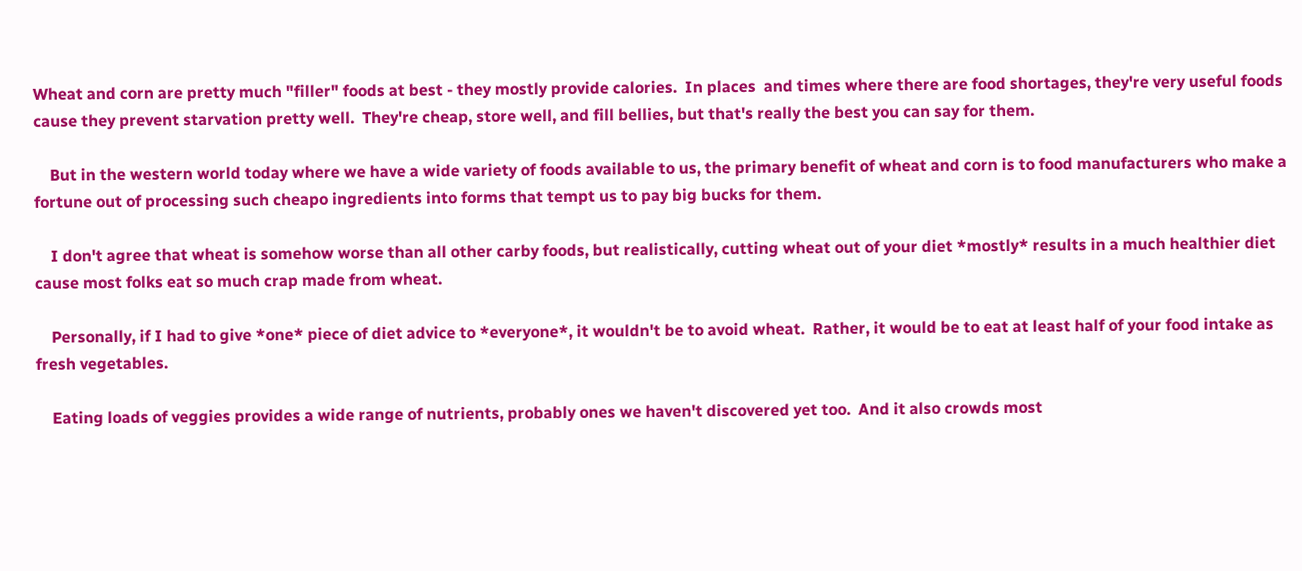Wheat and corn are pretty much "filler" foods at best - they mostly provide calories.  In places  and times where there are food shortages, they're very useful foods cause they prevent starvation pretty well.  They're cheap, store well, and fill bellies, but that's really the best you can say for them.

    But in the western world today where we have a wide variety of foods available to us, the primary benefit of wheat and corn is to food manufacturers who make a fortune out of processing such cheapo ingredients into forms that tempt us to pay big bucks for them.

    I don't agree that wheat is somehow worse than all other carby foods, but realistically, cutting wheat out of your diet *mostly* results in a much healthier diet cause most folks eat so much crap made from wheat.

    Personally, if I had to give *one* piece of diet advice to *everyone*, it wouldn't be to avoid wheat.  Rather, it would be to eat at least half of your food intake as fresh vegetables.

    Eating loads of veggies provides a wide range of nutrients, probably ones we haven't discovered yet too.  And it also crowds most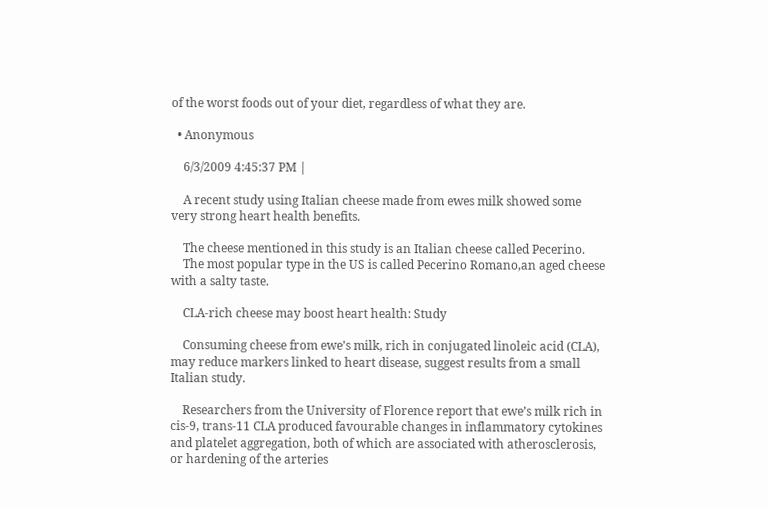of the worst foods out of your diet, regardless of what they are.

  • Anonymous

    6/3/2009 4:45:37 PM |

    A recent study using Italian cheese made from ewes milk showed some very strong heart health benefits.

    The cheese mentioned in this study is an Italian cheese called Pecerino.
    The most popular type in the US is called Pecerino Romano,an aged cheese with a salty taste.

    CLA-rich cheese may boost heart health: Study

    Consuming cheese from ewe’s milk, rich in conjugated linoleic acid (CLA), may reduce markers linked to heart disease, suggest results from a small Italian study.

    Researchers from the University of Florence report that ewe’s milk rich in cis-9, trans-11 CLA produced favourable changes in inflammatory cytokines and platelet aggregation, both of which are associated with atherosclerosis, or hardening of the arteries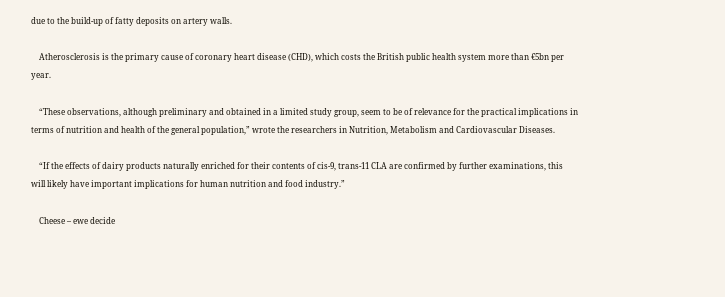due to the build-up of fatty deposits on artery walls.

    Atherosclerosis is the primary cause of coronary heart disease (CHD), which costs the British public health system more than €5bn per year.

    “These observations, although preliminary and obtained in a limited study group, seem to be of relevance for the practical implications in terms of nutrition and health of the general population,” wrote the researchers in Nutrition, Metabolism and Cardiovascular Diseases.

    “If the effects of dairy products naturally enriched for their contents of cis-9, trans-11 CLA are confirmed by further examinations, this will likely have important implications for human nutrition and food industry.”

    Cheese – ewe decide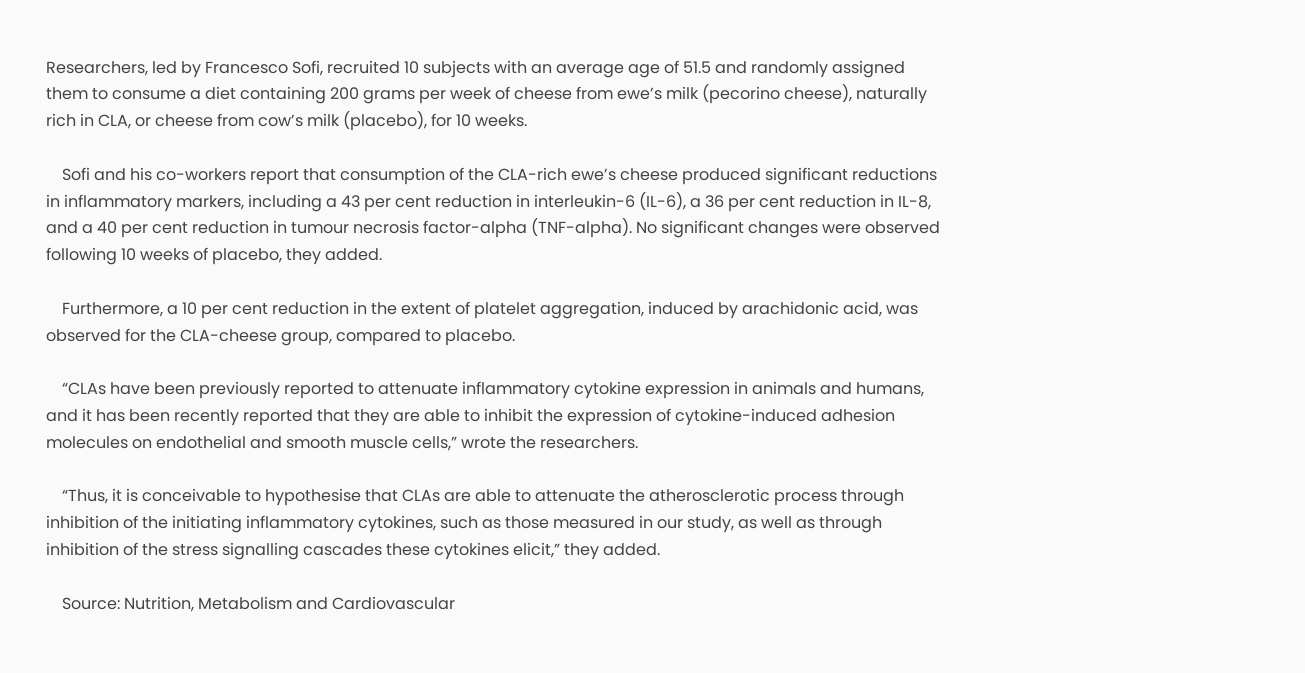Researchers, led by Francesco Sofi, recruited 10 subjects with an average age of 51.5 and randomly assigned them to consume a diet containing 200 grams per week of cheese from ewe’s milk (pecorino cheese), naturally rich in CLA, or cheese from cow’s milk (placebo), for 10 weeks.

    Sofi and his co-workers report that consumption of the CLA-rich ewe’s cheese produced significant reductions in inflammatory markers, including a 43 per cent reduction in interleukin-6 (IL-6), a 36 per cent reduction in IL-8, and a 40 per cent reduction in tumour necrosis factor-alpha (TNF-alpha). No significant changes were observed following 10 weeks of placebo, they added.

    Furthermore, a 10 per cent reduction in the extent of platelet aggregation, induced by arachidonic acid, was observed for the CLA-cheese group, compared to placebo.

    “CLAs have been previously reported to attenuate inflammatory cytokine expression in animals and humans, and it has been recently reported that they are able to inhibit the expression of cytokine-induced adhesion molecules on endothelial and smooth muscle cells,” wrote the researchers.

    “Thus, it is conceivable to hypothesise that CLAs are able to attenuate the atherosclerotic process through inhibition of the initiating inflammatory cytokines, such as those measured in our study, as well as through inhibition of the stress signalling cascades these cytokines elicit,” they added.

    Source: Nutrition, Metabolism and Cardiovascular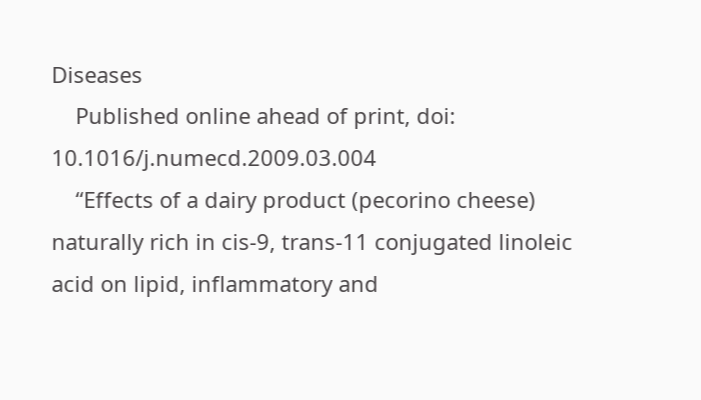Diseases
    Published online ahead of print, doi: 10.1016/j.numecd.2009.03.004
    “Effects of a dairy product (pecorino cheese) naturally rich in cis-9, trans-11 conjugated linoleic acid on lipid, inflammatory and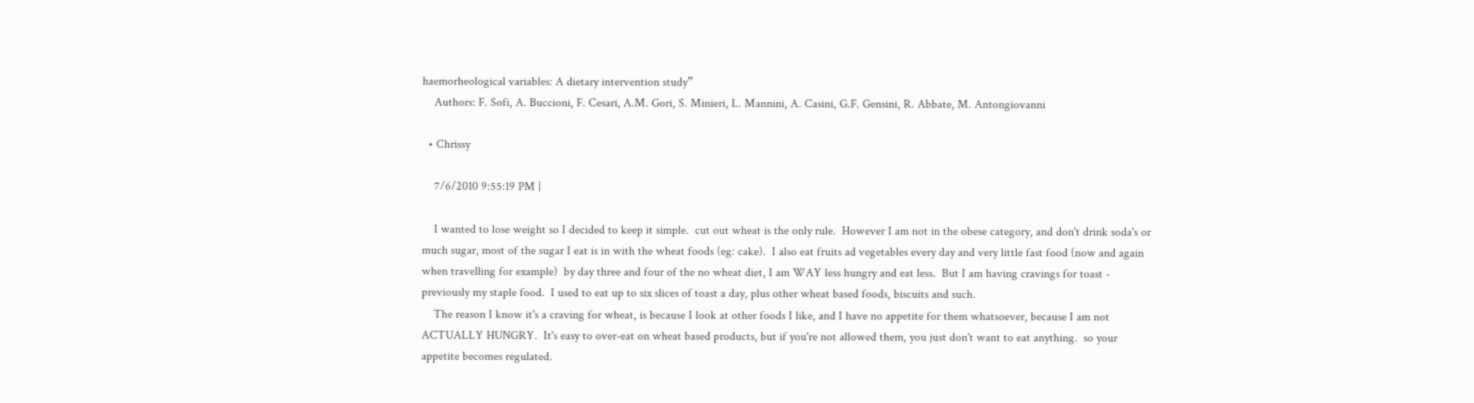haemorheological variables: A dietary intervention study”
    Authors: F. Sofi, A. Buccioni, F. Cesari, A.M. Gori, S. Minieri, L. Mannini, A. Casini, G.F. Gensini, R. Abbate, M. Antongiovanni

  • Chrissy

    7/6/2010 9:55:19 PM |

    I wanted to lose weight so I decided to keep it simple.  cut out wheat is the only rule.  However I am not in the obese category, and don't drink soda's or much sugar, most of the sugar I eat is in with the wheat foods (eg: cake).  I also eat fruits ad vegetables every day and very little fast food (now and again when travelling for example)  by day three and four of the no wheat diet, I am WAY less hungry and eat less.  But I am having cravings for toast - previously my staple food.  I used to eat up to six slices of toast a day, plus other wheat based foods, biscuits and such.
    The reason I know it's a craving for wheat, is because I look at other foods I like, and I have no appetite for them whatsoever, because I am not ACTUALLY HUNGRY.  It's easy to over-eat on wheat based products, but if you're not allowed them, you just don't want to eat anything.  so your appetite becomes regulated.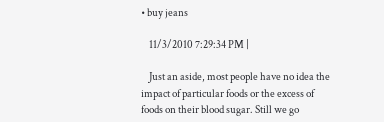• buy jeans

    11/3/2010 7:29:34 PM |

    Just an aside, most people have no idea the impact of particular foods or the excess of foods on their blood sugar. Still we go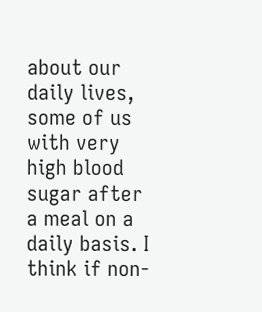about our daily lives, some of us with very high blood sugar after a meal on a daily basis. I think if non-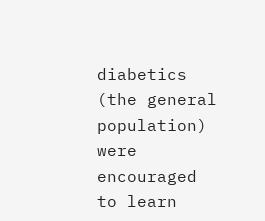diabetics (the general population) were encouraged to learn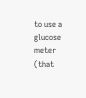to use a glucose meter (that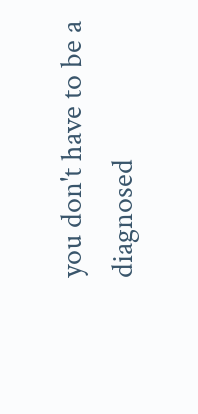you don't have to be a diagnosed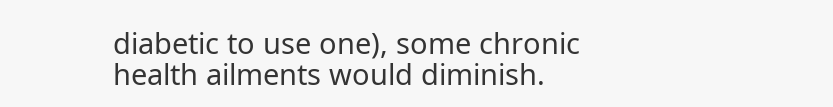diabetic to use one), some chronic health ailments would diminish.